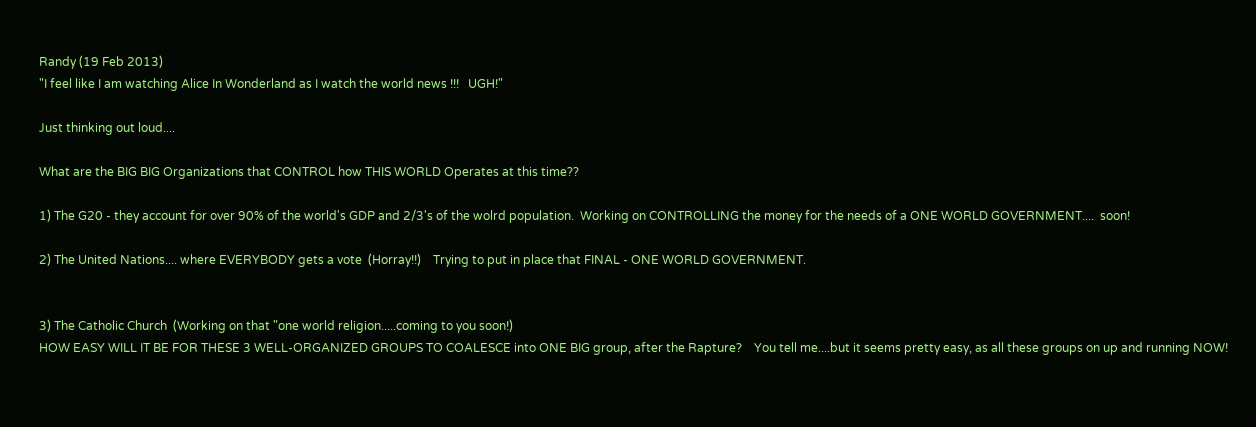Randy (19 Feb 2013)
"I feel like I am watching Alice In Wonderland as I watch the world news !!!   UGH!"

Just thinking out loud....

What are the BIG BIG Organizations that CONTROL how THIS WORLD Operates at this time??

1) The G20 - they account for over 90% of the world's GDP and 2/3's of the wolrd population.  Working on CONTROLLING the money for the needs of a ONE WORLD GOVERNMENT....  soon!

2) The United Nations.... where EVERYBODY gets a vote  (Horray!!)    Trying to put in place that FINAL - ONE WORLD GOVERNMENT.


3) The Catholic Church  (Working on that "one world religion.....coming to you soon!)
HOW EASY WILL IT BE FOR THESE 3 WELL-ORGANIZED GROUPS TO COALESCE into ONE BIG group, after the Rapture?    You tell me....but it seems pretty easy, as all these groups on up and running NOW!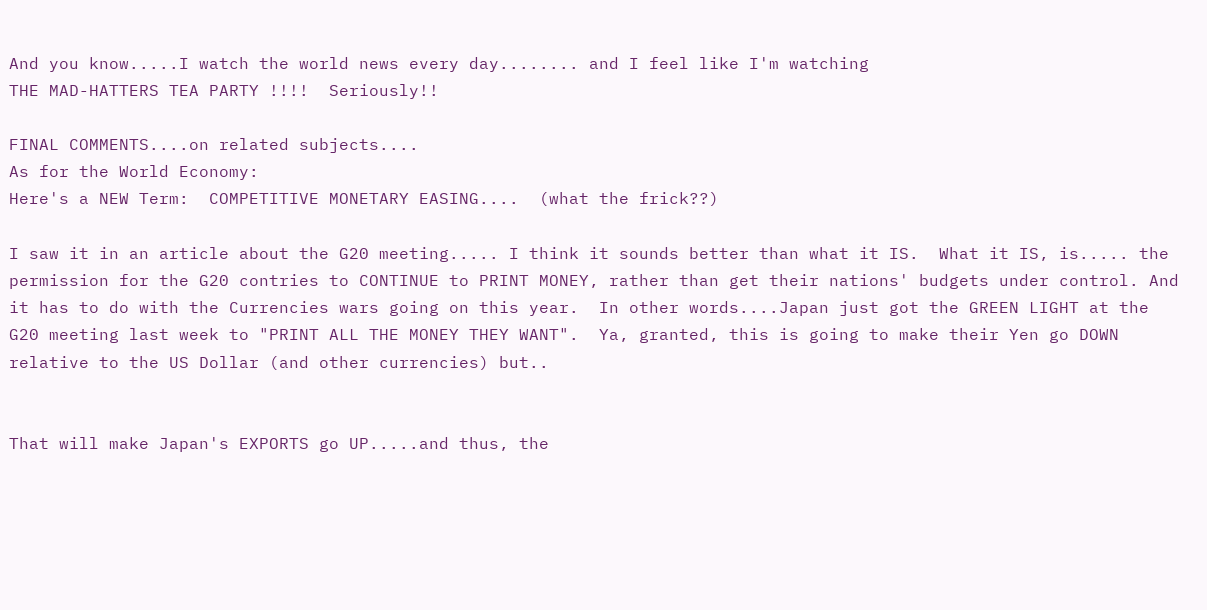And you know.....I watch the world news every day........ and I feel like I'm watching
THE MAD-HATTERS TEA PARTY !!!!  Seriously!!

FINAL COMMENTS....on related subjects....
As for the World Economy:
Here's a NEW Term:  COMPETITIVE MONETARY EASING....  (what the frick??)

I saw it in an article about the G20 meeting..... I think it sounds better than what it IS.  What it IS, is..... the permission for the G20 contries to CONTINUE to PRINT MONEY, rather than get their nations' budgets under control. And it has to do with the Currencies wars going on this year.  In other words....Japan just got the GREEN LIGHT at the G20 meeting last week to "PRINT ALL THE MONEY THEY WANT".  Ya, granted, this is going to make their Yen go DOWN relative to the US Dollar (and other currencies) but..


That will make Japan's EXPORTS go UP.....and thus, the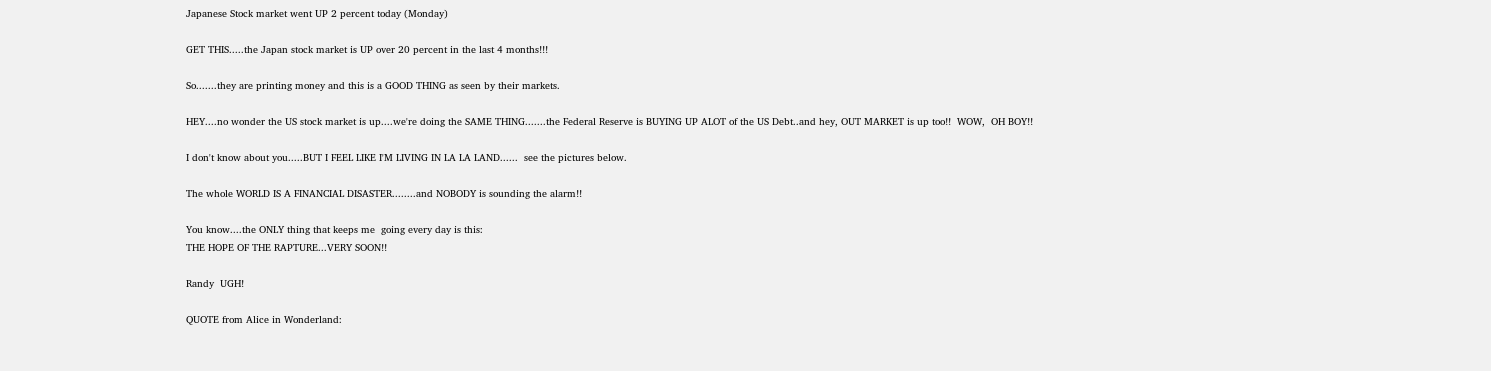Japanese Stock market went UP 2 percent today (Monday)

GET THIS.....the Japan stock market is UP over 20 percent in the last 4 months!!!

So.......they are printing money and this is a GOOD THING as seen by their markets.

HEY....no wonder the US stock market is up....we're doing the SAME THING.......the Federal Reserve is BUYING UP ALOT of the US Debt..and hey, OUT MARKET is up too!!  WOW,  OH BOY!!

I don't know about you.....BUT I FEEL LIKE I'M LIVING IN LA LA LAND......  see the pictures below.

The whole WORLD IS A FINANCIAL DISASTER........and NOBODY is sounding the alarm!!

You know....the ONLY thing that keeps me  going every day is this:
THE HOPE OF THE RAPTURE...VERY SOON!!

Randy  UGH!

QUOTE from Alice in Wonderland: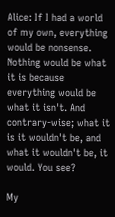Alice: If I had a world of my own, everything would be nonsense. Nothing would be what it is because everything would be what it isn't. And contrary-wise; what it is it wouldn't be, and what it wouldn't be, it would. You see?

My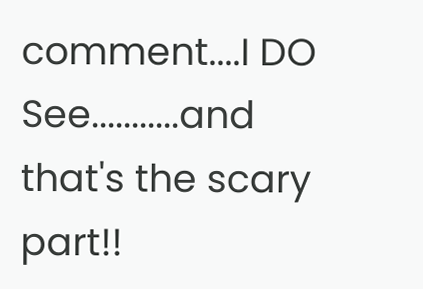comment....I DO See...........and that's the scary part!!